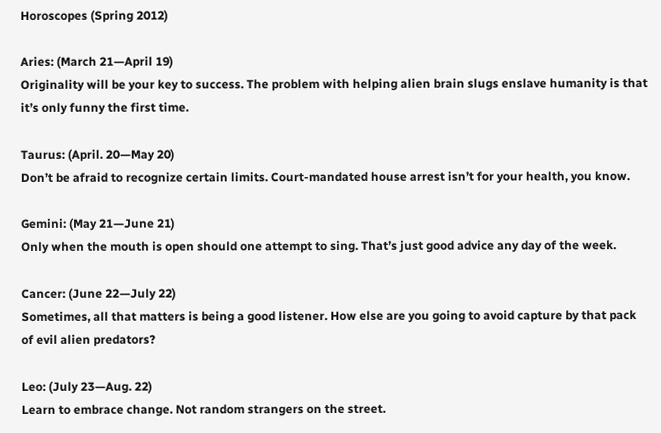Horoscopes (Spring 2012)

Aries: (March 21—April 19)
Originality will be your key to success. The problem with helping alien brain slugs enslave humanity is that it’s only funny the first time.

Taurus: (April. 20—May 20)
Don’t be afraid to recognize certain limits. Court-mandated house arrest isn’t for your health, you know.

Gemini: (May 21—June 21)
Only when the mouth is open should one attempt to sing. That’s just good advice any day of the week.

Cancer: (June 22—July 22)
Sometimes, all that matters is being a good listener. How else are you going to avoid capture by that pack of evil alien predators?

Leo: (July 23—Aug. 22)
Learn to embrace change. Not random strangers on the street.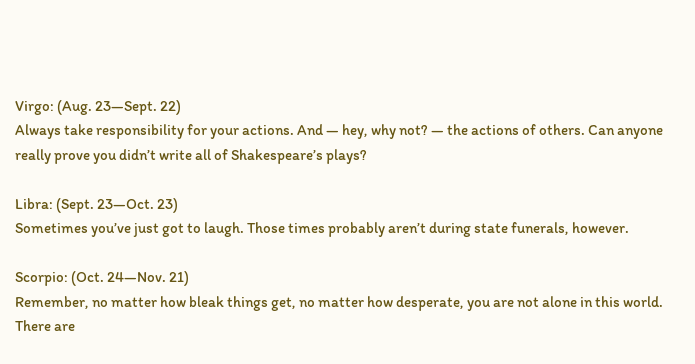Virgo: (Aug. 23—Sept. 22)
Always take responsibility for your actions. And — hey, why not? — the actions of others. Can anyone really prove you didn’t write all of Shakespeare’s plays?

Libra: (Sept. 23—Oct. 23)
Sometimes you’ve just got to laugh. Those times probably aren’t during state funerals, however.

Scorpio: (Oct. 24—Nov. 21)
Remember, no matter how bleak things get, no matter how desperate, you are not alone in this world. There are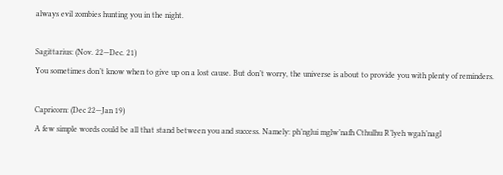always evil zombies hunting you in the night.

Sagittarius: (Nov. 22—Dec. 21)
You sometimes don’t know when to give up on a lost cause. But don’t worry, the universe is about to provide you with plenty of reminders.

Capricorn: (Dec 22—Jan 19)
A few simple words could be all that stand between you and success. Namely: ph’nglui mglw’nafh Cthulhu R’lyeh wgah’nagl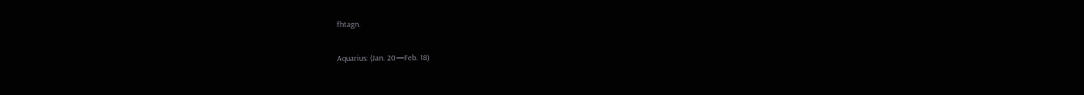fhtagn.

Aquarius: (Jan. 20—Feb. 18)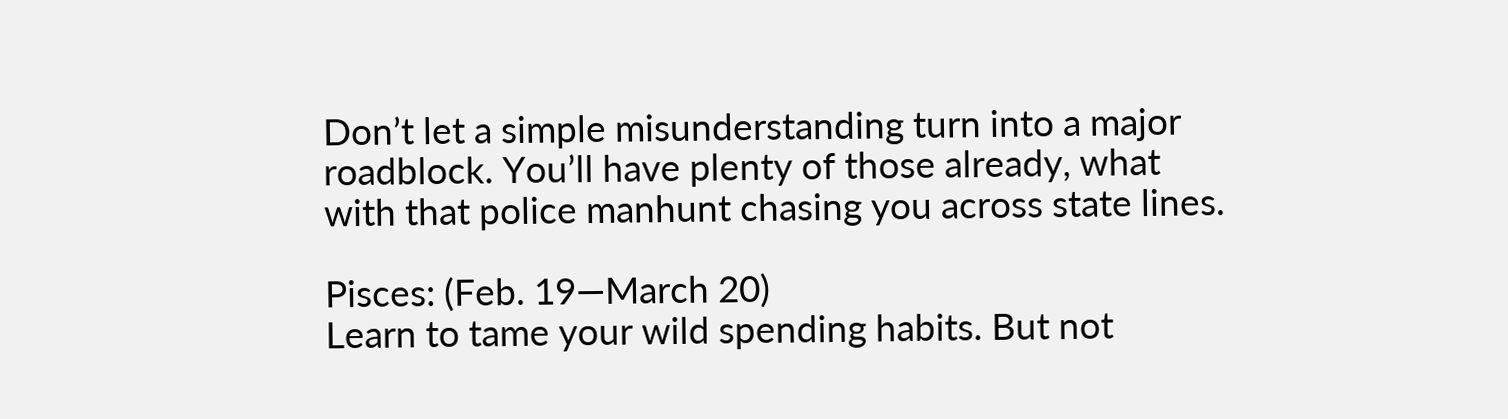Don’t let a simple misunderstanding turn into a major roadblock. You’ll have plenty of those already, what with that police manhunt chasing you across state lines.

Pisces: (Feb. 19—March 20)
Learn to tame your wild spending habits. But not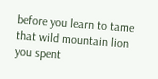before you learn to tame that wild mountain lion you spent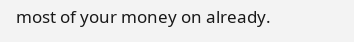most of your money on already.